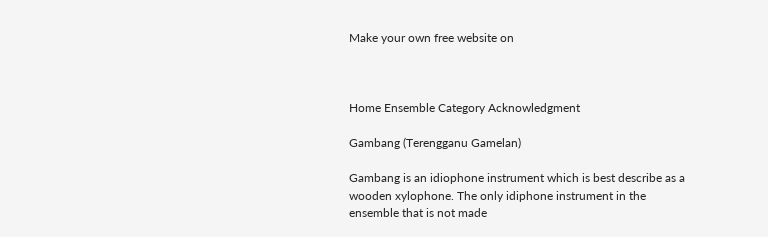Make your own free website on



Home Ensemble Category Acknowledgment

Gambang (Terengganu Gamelan)

Gambang is an idiophone instrument which is best describe as a wooden xylophone. The only idiphone instrument in the ensemble that is not made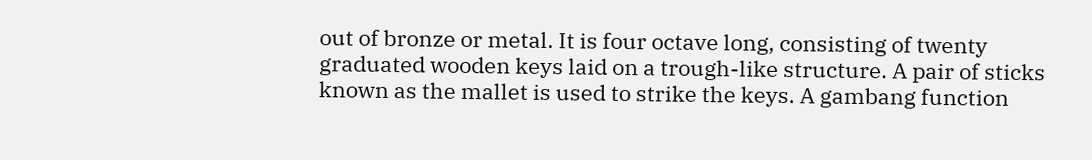out of bronze or metal. It is four octave long, consisting of twenty graduated wooden keys laid on a trough-like structure. A pair of sticks known as the mallet is used to strike the keys. A gambang function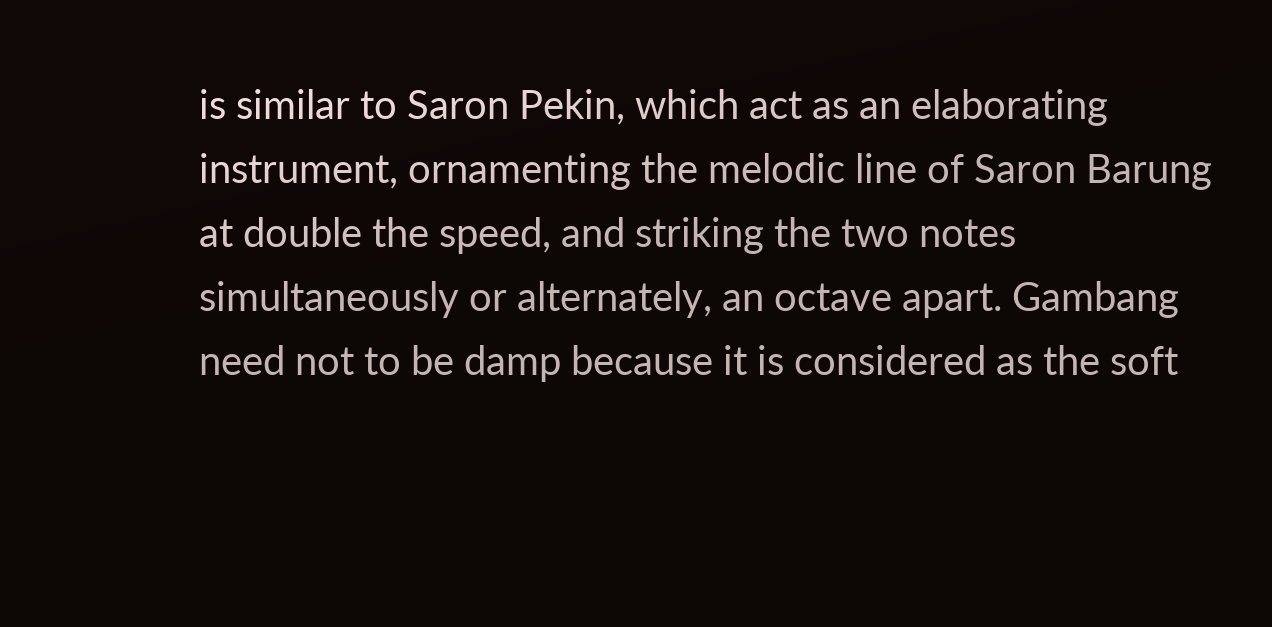is similar to Saron Pekin, which act as an elaborating instrument, ornamenting the melodic line of Saron Barung at double the speed, and striking the two notes simultaneously or alternately, an octave apart. Gambang need not to be damp because it is considered as the soft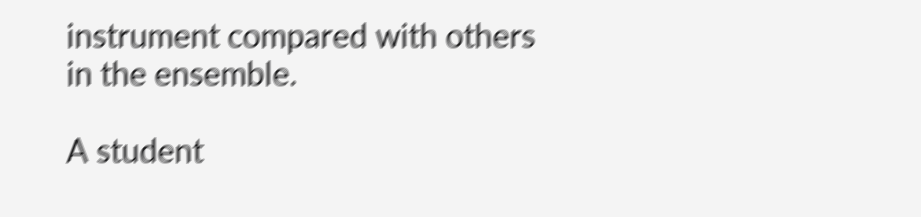instrument compared with others in the ensemble.

A student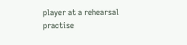player at a rehearsal practise